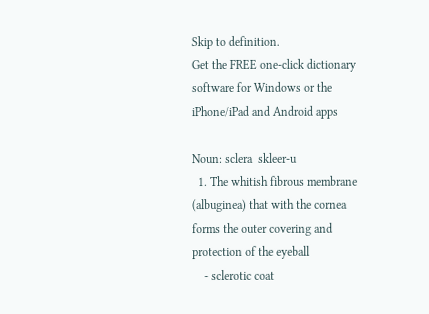Skip to definition.
Get the FREE one-click dictionary software for Windows or the iPhone/iPad and Android apps

Noun: sclera  skleer-u
  1. The whitish fibrous membrane (albuginea) that with the cornea forms the outer covering and protection of the eyeball
    - sclerotic coat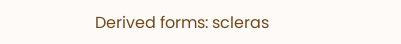Derived forms: scleras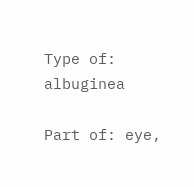Type of: albuginea

Part of: eye,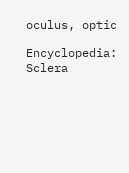oculus, optic

Encyclopedia: Sclera